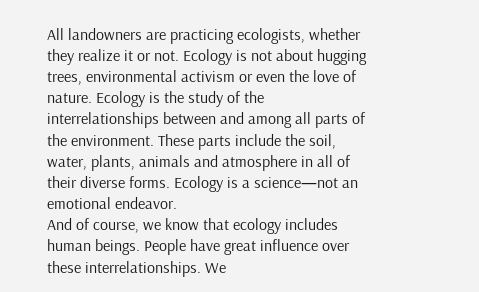All landowners are practicing ecologists, whether they realize it or not. Ecology is not about hugging trees, environmental activism or even the love of nature. Ecology is the study of the interrelationships between and among all parts of the environment. These parts include the soil, water, plants, animals and atmosphere in all of their diverse forms. Ecology is a science—not an emotional endeavor.
And of course, we know that ecology includes human beings. People have great influence over these interrelationships. We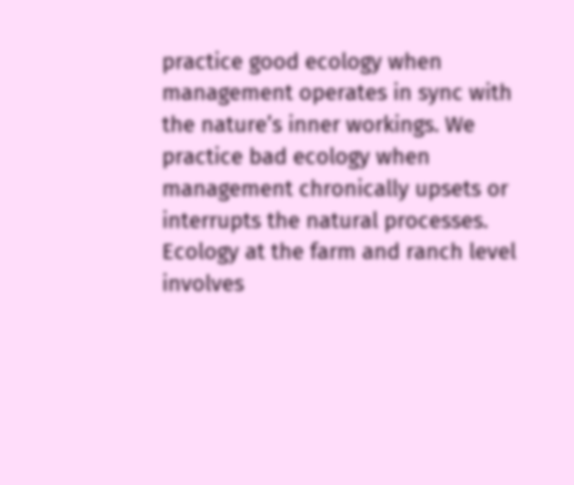practice good ecology when management operates in sync with the nature’s inner workings. We practice bad ecology when management chronically upsets or interrupts the natural processes. Ecology at the farm and ranch level involves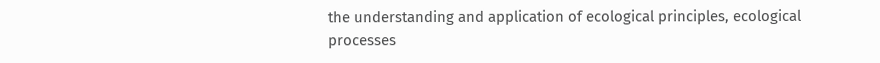the understanding and application of ecological principles, ecological processes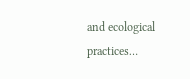and ecological practices…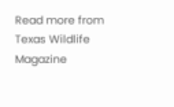Read more from Texas Wildlife Magazine